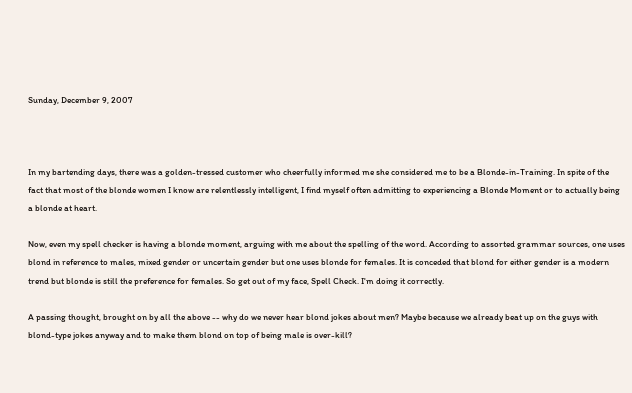Sunday, December 9, 2007



In my bartending days, there was a golden-tressed customer who cheerfully informed me she considered me to be a Blonde-in-Training. In spite of the fact that most of the blonde women I know are relentlessly intelligent, I find myself often admitting to experiencing a Blonde Moment or to actually being a blonde at heart.

Now, even my spell checker is having a blonde moment, arguing with me about the spelling of the word. According to assorted grammar sources, one uses blond in reference to males, mixed gender or uncertain gender but one uses blonde for females. It is conceded that blond for either gender is a modern trend but blonde is still the preference for females. So get out of my face, Spell Check. I'm doing it correctly.

A passing thought, brought on by all the above -- why do we never hear blond jokes about men? Maybe because we already beat up on the guys with blond-type jokes anyway and to make them blond on top of being male is over-kill?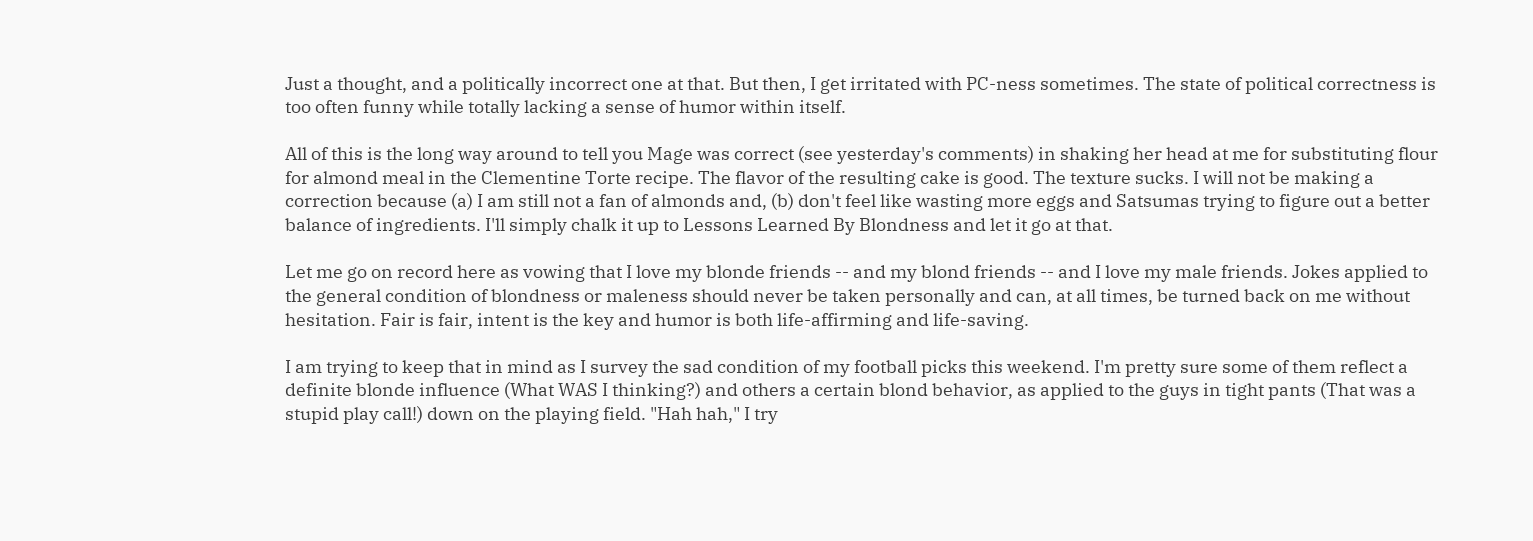Just a thought, and a politically incorrect one at that. But then, I get irritated with PC-ness sometimes. The state of political correctness is too often funny while totally lacking a sense of humor within itself.

All of this is the long way around to tell you Mage was correct (see yesterday's comments) in shaking her head at me for substituting flour for almond meal in the Clementine Torte recipe. The flavor of the resulting cake is good. The texture sucks. I will not be making a correction because (a) I am still not a fan of almonds and, (b) don't feel like wasting more eggs and Satsumas trying to figure out a better balance of ingredients. I'll simply chalk it up to Lessons Learned By Blondness and let it go at that.

Let me go on record here as vowing that I love my blonde friends -- and my blond friends -- and I love my male friends. Jokes applied to the general condition of blondness or maleness should never be taken personally and can, at all times, be turned back on me without hesitation. Fair is fair, intent is the key and humor is both life-affirming and life-saving.

I am trying to keep that in mind as I survey the sad condition of my football picks this weekend. I'm pretty sure some of them reflect a definite blonde influence (What WAS I thinking?) and others a certain blond behavior, as applied to the guys in tight pants (That was a stupid play call!) down on the playing field. "Hah hah," I try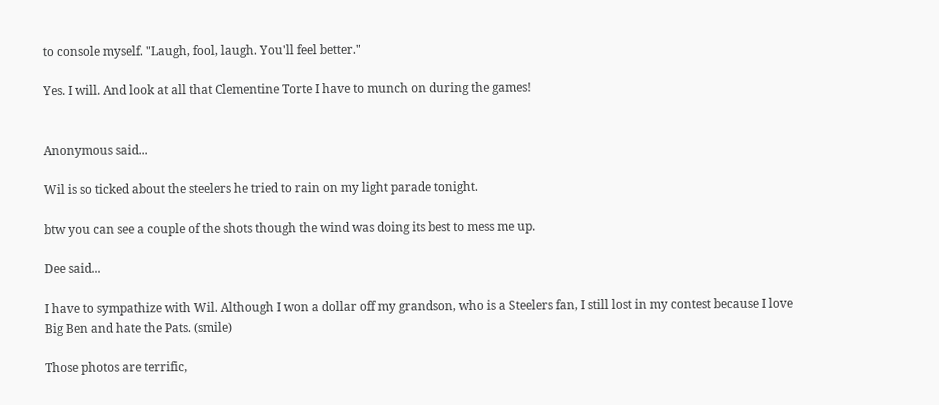to console myself. "Laugh, fool, laugh. You'll feel better."

Yes. I will. And look at all that Clementine Torte I have to munch on during the games!


Anonymous said...

Wil is so ticked about the steelers he tried to rain on my light parade tonight.

btw you can see a couple of the shots though the wind was doing its best to mess me up.

Dee said...

I have to sympathize with Wil. Although I won a dollar off my grandson, who is a Steelers fan, I still lost in my contest because I love Big Ben and hate the Pats. (smile)

Those photos are terrific,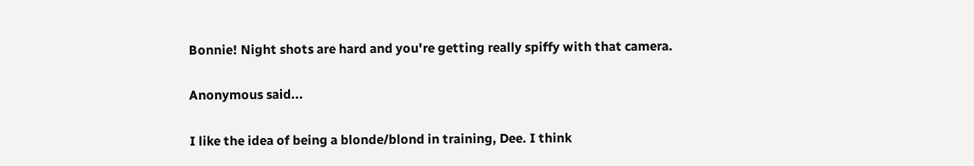Bonnie! Night shots are hard and you're getting really spiffy with that camera.

Anonymous said...

I like the idea of being a blonde/blond in training, Dee. I think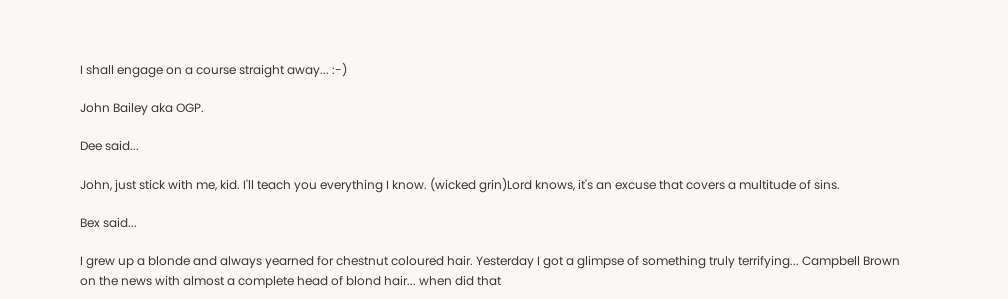I shall engage on a course straight away... :-)

John Bailey aka OGP.

Dee said...

John, just stick with me, kid. I'll teach you everything I know. (wicked grin)Lord knows, it's an excuse that covers a multitude of sins.

Bex said...

I grew up a blonde and always yearned for chestnut coloured hair. Yesterday I got a glimpse of something truly terrifying... Campbell Brown on the news with almost a complete head of blond hair... when did that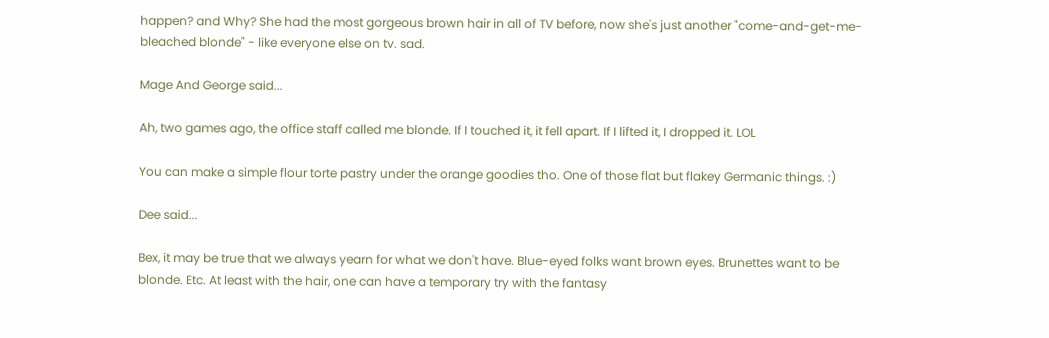happen? and Why? She had the most gorgeous brown hair in all of TV before, now she's just another "come-and-get-me-bleached blonde" - like everyone else on tv. sad.

Mage And George said...

Ah, two games ago, the office staff called me blonde. If I touched it, it fell apart. If I lifted it, I dropped it. LOL

You can make a simple flour torte pastry under the orange goodies tho. One of those flat but flakey Germanic things. :)

Dee said...

Bex, it may be true that we always yearn for what we don't have. Blue-eyed folks want brown eyes. Brunettes want to be blonde. Etc. At least with the hair, one can have a temporary try with the fantasy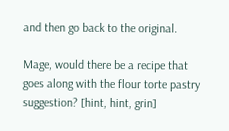and then go back to the original.

Mage, would there be a recipe that goes along with the flour torte pastry suggestion? [hint, hint, grin]